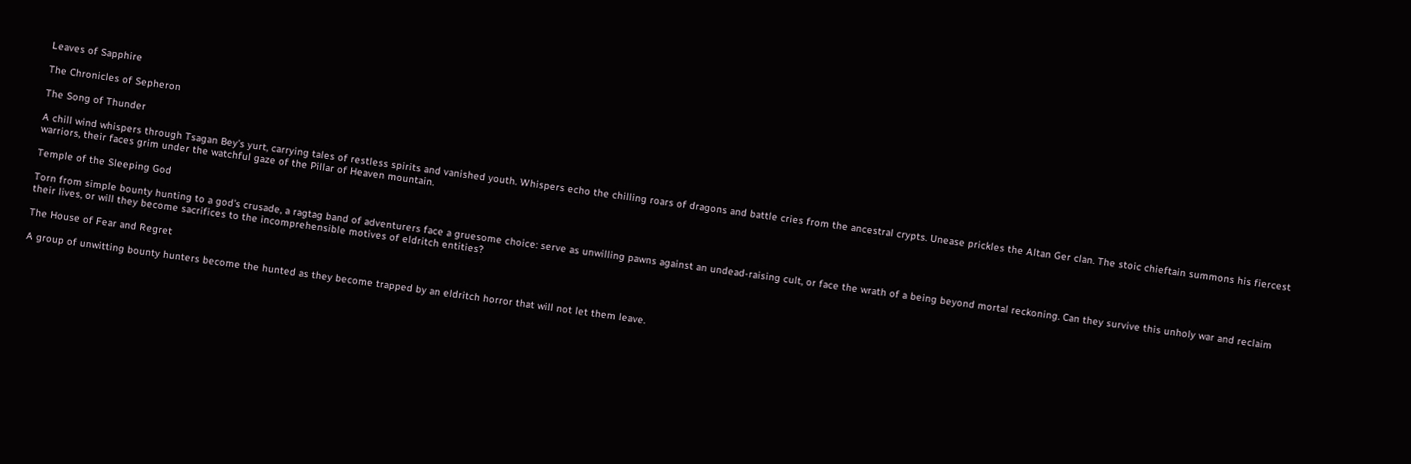Leaves of Sapphire

The Chronicles of Sepheron

The Song of Thunder

A chill wind whispers through Tsagan Bey's yurt, carrying tales of restless spirits and vanished youth. Whispers echo the chilling roars of dragons and battle cries from the ancestral crypts. Unease prickles the Altan Ger clan. The stoic chieftain summons his fiercest warriors, their faces grim under the watchful gaze of the Pillar of Heaven mountain.

Temple of the Sleeping God

Torn from simple bounty hunting to a god's crusade, a ragtag band of adventurers face a gruesome choice: serve as unwilling pawns against an undead-raising cult, or face the wrath of a being beyond mortal reckoning. Can they survive this unholy war and reclaim their lives, or will they become sacrifices to the incomprehensible motives of eldritch entities?

The House of Fear and Regret

A group of unwitting bounty hunters become the hunted as they become trapped by an eldritch horror that will not let them leave.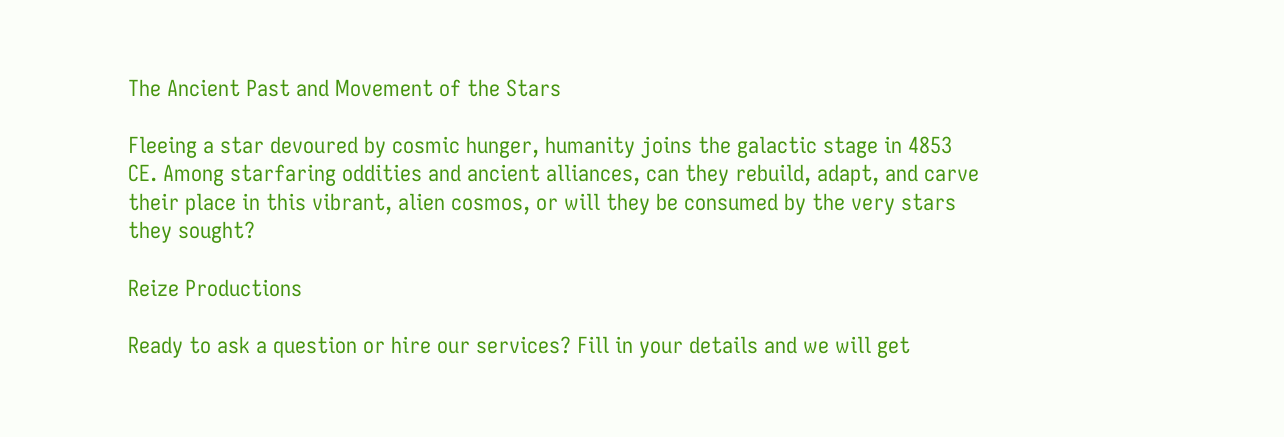The Ancient Past and Movement of the Stars

Fleeing a star devoured by cosmic hunger, humanity joins the galactic stage in 4853 CE. Among starfaring oddities and ancient alliances, can they rebuild, adapt, and carve their place in this vibrant, alien cosmos, or will they be consumed by the very stars they sought?

Reize Productions

Ready to ask a question or hire our services? Fill in your details and we will get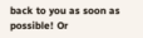back to you as soon as possible! Or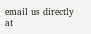email us directly at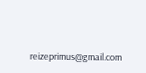reizeprimus@gmail.com